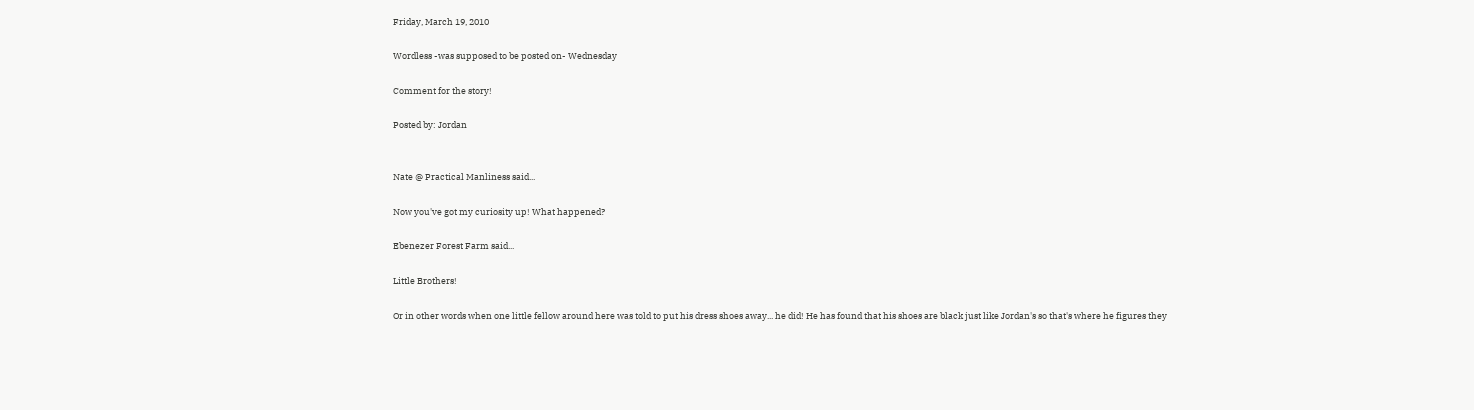Friday, March 19, 2010

Wordless -was supposed to be posted on- Wednesday

Comment for the story!

Posted by: Jordan


Nate @ Practical Manliness said...

Now you've got my curiosity up! What happened?

Ebenezer Forest Farm said...

Little Brothers!

Or in other words when one little fellow around here was told to put his dress shoes away... he did! He has found that his shoes are black just like Jordan's so that's where he figures they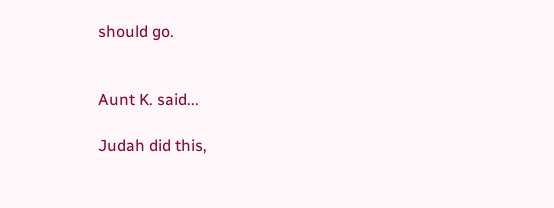should go.


Aunt K. said...

Judah did this,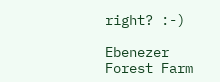right? :-)

Ebenezer Forest Farm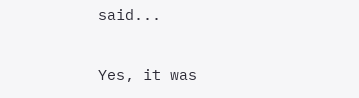said...

Yes, it was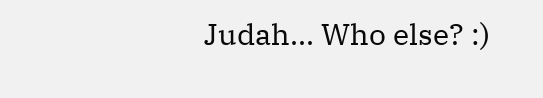Judah... Who else? :)